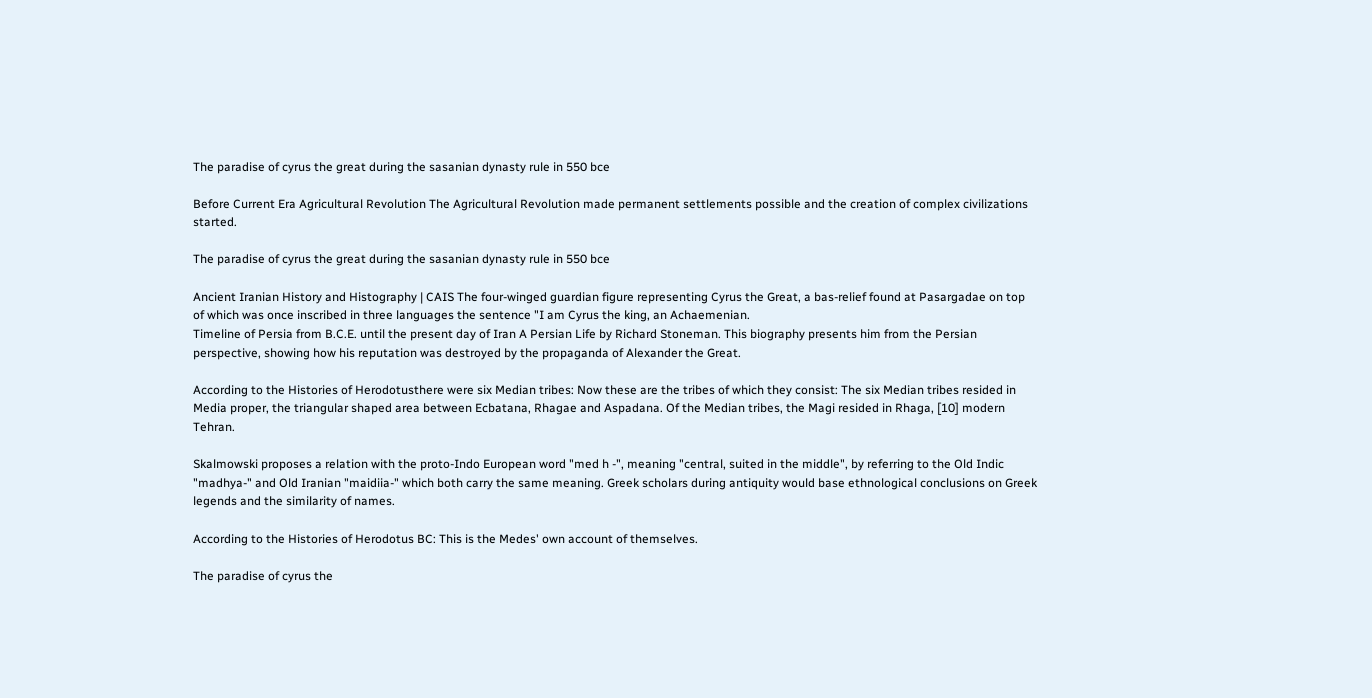The paradise of cyrus the great during the sasanian dynasty rule in 550 bce

Before Current Era Agricultural Revolution The Agricultural Revolution made permanent settlements possible and the creation of complex civilizations started.

The paradise of cyrus the great during the sasanian dynasty rule in 550 bce

Ancient Iranian History and Histography | CAIS The four-winged guardian figure representing Cyrus the Great, a bas-relief found at Pasargadae on top of which was once inscribed in three languages the sentence "I am Cyrus the king, an Achaemenian.
Timeline of Persia from B.C.E. until the present day of Iran A Persian Life by Richard Stoneman. This biography presents him from the Persian perspective, showing how his reputation was destroyed by the propaganda of Alexander the Great.

According to the Histories of Herodotusthere were six Median tribes: Now these are the tribes of which they consist: The six Median tribes resided in Media proper, the triangular shaped area between Ecbatana, Rhagae and Aspadana. Of the Median tribes, the Magi resided in Rhaga, [10] modern Tehran.

Skalmowski proposes a relation with the proto-Indo European word "med h -", meaning "central, suited in the middle", by referring to the Old Indic "madhya-" and Old Iranian "maidiia-" which both carry the same meaning. Greek scholars during antiquity would base ethnological conclusions on Greek legends and the similarity of names.

According to the Histories of Herodotus BC: This is the Medes' own account of themselves.

The paradise of cyrus the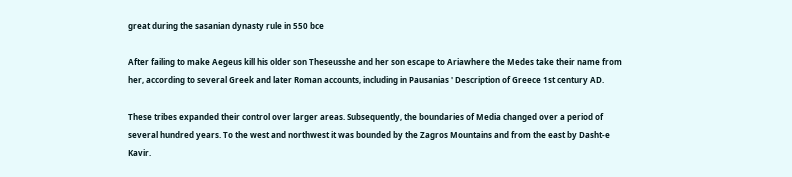great during the sasanian dynasty rule in 550 bce

After failing to make Aegeus kill his older son Theseusshe and her son escape to Ariawhere the Medes take their name from her, according to several Greek and later Roman accounts, including in Pausanias ' Description of Greece 1st century AD.

These tribes expanded their control over larger areas. Subsequently, the boundaries of Media changed over a period of several hundred years. To the west and northwest it was bounded by the Zagros Mountains and from the east by Dasht-e Kavir.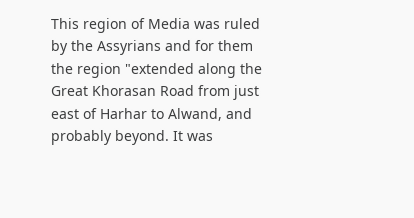This region of Media was ruled by the Assyrians and for them the region "extended along the Great Khorasan Road from just east of Harhar to Alwand, and probably beyond. It was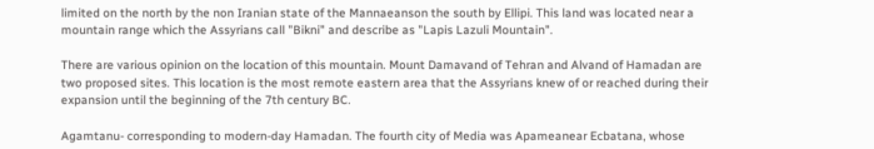limited on the north by the non Iranian state of the Mannaeanson the south by Ellipi. This land was located near a mountain range which the Assyrians call "Bikni" and describe as "Lapis Lazuli Mountain".

There are various opinion on the location of this mountain. Mount Damavand of Tehran and Alvand of Hamadan are two proposed sites. This location is the most remote eastern area that the Assyrians knew of or reached during their expansion until the beginning of the 7th century BC.

Agamtanu- corresponding to modern-day Hamadan. The fourth city of Media was Apameanear Ecbatana, whose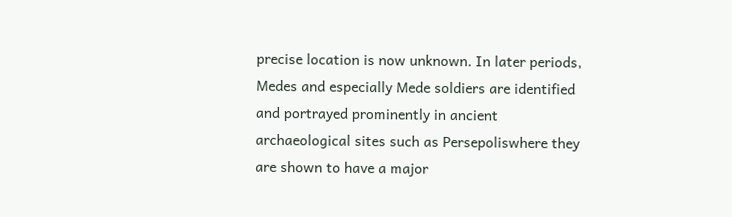precise location is now unknown. In later periods, Medes and especially Mede soldiers are identified and portrayed prominently in ancient archaeological sites such as Persepoliswhere they are shown to have a major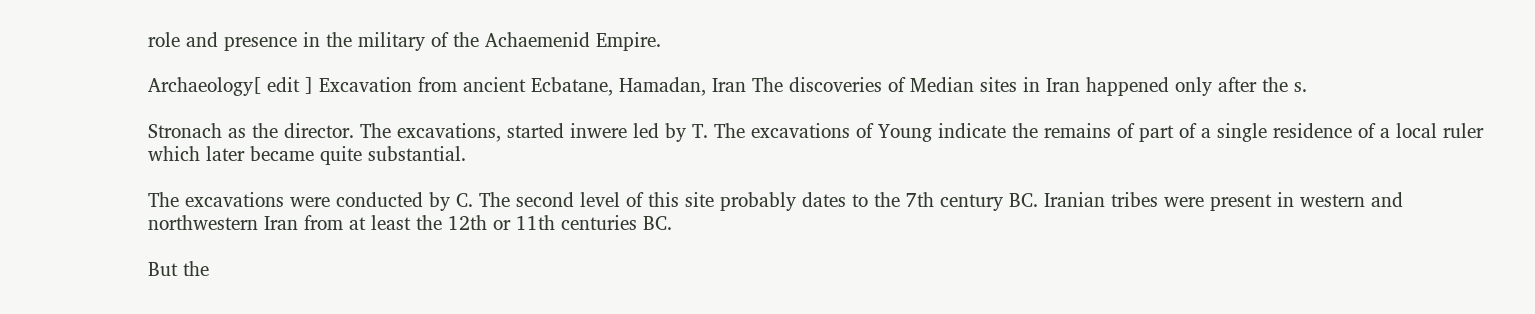role and presence in the military of the Achaemenid Empire.

Archaeology[ edit ] Excavation from ancient Ecbatane, Hamadan, Iran The discoveries of Median sites in Iran happened only after the s.

Stronach as the director. The excavations, started inwere led by T. The excavations of Young indicate the remains of part of a single residence of a local ruler which later became quite substantial.

The excavations were conducted by C. The second level of this site probably dates to the 7th century BC. Iranian tribes were present in western and northwestern Iran from at least the 12th or 11th centuries BC.

But the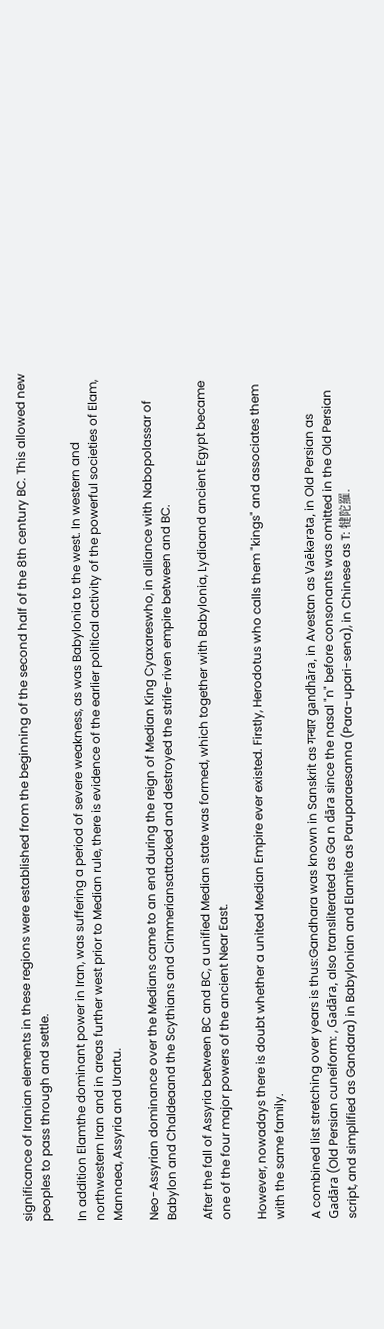significance of Iranian elements in these regions were established from the beginning of the second half of the 8th century BC. This allowed new peoples to pass through and settle.

In addition Elamthe dominant power in Iran, was suffering a period of severe weakness, as was Babylonia to the west. In western and northwestern Iran and in areas further west prior to Median rule, there is evidence of the earlier political activity of the powerful societies of Elam, Mannaea, Assyria and Urartu.

Neo-Assyrian dominance over the Medians came to an end during the reign of Median King Cyaxareswho, in alliance with Nabopolassar of Babylon and Chaldeaand the Scythians and Cimmeriansattacked and destroyed the strife-riven empire between and BC.

After the fall of Assyria between BC and BC, a unified Median state was formed, which together with Babylonia, Lydiaand ancient Egypt became one of the four major powers of the ancient Near East.

However, nowadays there is doubt whether a united Median Empire ever existed. Firstly, Herodotus who calls them "kings" and associates them with the same family.

A combined list stretching over years is thus:Gandhara was known in Sanskrit as गन्धार gandhāra, in Avestan as Vaēkərəta, in Old Persian as Gadāra (Old Persian cuneiform: , Gadāra, also transliterated as Ga n dāra since the nasal "n" before consonants was omitted in the Old Persian script, and simplified as Gandara) in Babylonian and Elamite as Paruparaesanna (Para-upari-sena), in Chinese as T: 犍陀羅.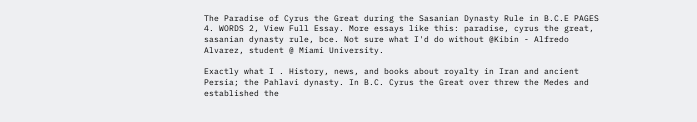The Paradise of Cyrus the Great during the Sasanian Dynasty Rule in B.C.E PAGES 4. WORDS 2, View Full Essay. More essays like this: paradise, cyrus the great, sasanian dynasty rule, bce. Not sure what I'd do without @Kibin - Alfredo Alvarez, student @ Miami University.

Exactly what I . History, news, and books about royalty in Iran and ancient Persia; the Pahlavi dynasty. In B.C. Cyrus the Great over threw the Medes and established the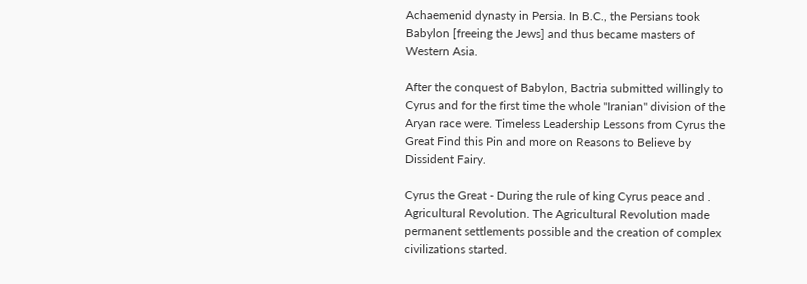Achaemenid dynasty in Persia. In B.C., the Persians took Babylon [freeing the Jews] and thus became masters of Western Asia.

After the conquest of Babylon, Bactria submitted willingly to Cyrus and for the first time the whole "Iranian" division of the Aryan race were. Timeless Leadership Lessons from Cyrus the Great Find this Pin and more on Reasons to Believe by Dissident Fairy.

Cyrus the Great - During the rule of king Cyrus peace and . Agricultural Revolution. The Agricultural Revolution made permanent settlements possible and the creation of complex civilizations started.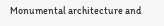Monumental architecture and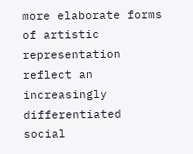more elaborate forms of artistic representation reflect an increasingly differentiated social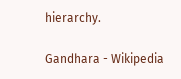hierarchy.

Gandhara - Wikipedia